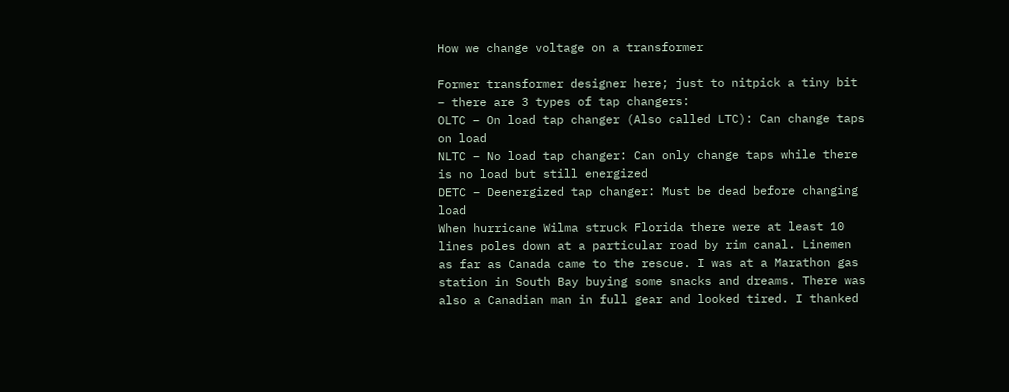How we change voltage on a transformer

Former transformer designer here; just to nitpick a tiny bit – there are 3 types of tap changers:
OLTC – On load tap changer (Also called LTC): Can change taps on load
NLTC – No load tap changer: Can only change taps while there is no load but still energized
DETC – Deenergized tap changer: Must be dead before changing load
When hurricane Wilma struck Florida there were at least 10 lines poles down at a particular road by rim canal. Linemen as far as Canada came to the rescue. I was at a Marathon gas station in South Bay buying some snacks and dreams. There was also a Canadian man in full gear and looked tired. I thanked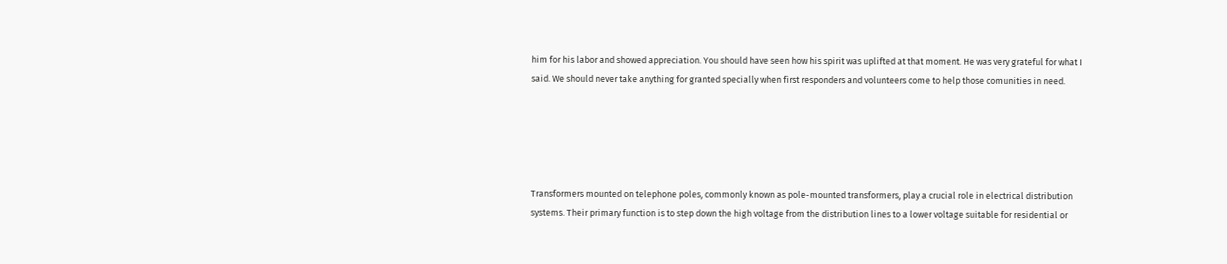him for his labor and showed appreciation. You should have seen how his spirit was uplifted at that moment. He was very grateful for what I said. We should never take anything for granted specially when first responders and volunteers come to help those comunities in need.





Transformers mounted on telephone poles, commonly known as pole-mounted transformers, play a crucial role in electrical distribution systems. Their primary function is to step down the high voltage from the distribution lines to a lower voltage suitable for residential or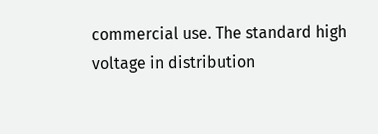commercial use. The standard high voltage in distribution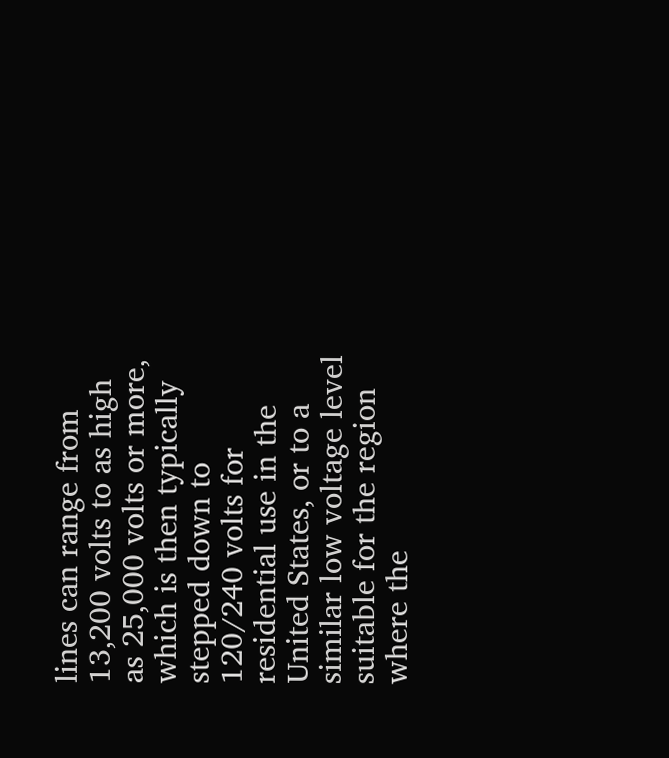lines can range from 13,200 volts to as high as 25,000 volts or more, which is then typically stepped down to 120/240 volts for residential use in the United States, or to a similar low voltage level suitable for the region where the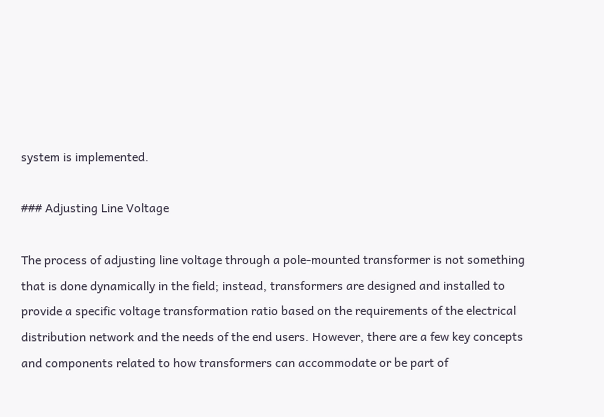system is implemented.

### Adjusting Line Voltage

The process of adjusting line voltage through a pole-mounted transformer is not something that is done dynamically in the field; instead, transformers are designed and installed to provide a specific voltage transformation ratio based on the requirements of the electrical distribution network and the needs of the end users. However, there are a few key concepts and components related to how transformers can accommodate or be part of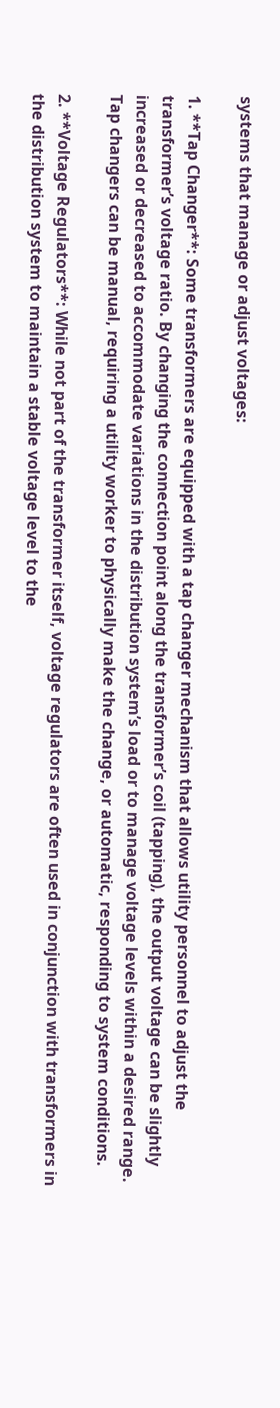systems that manage or adjust voltages:

1. **Tap Changer**: Some transformers are equipped with a tap changer mechanism that allows utility personnel to adjust the transformer’s voltage ratio. By changing the connection point along the transformer’s coil (tapping), the output voltage can be slightly increased or decreased to accommodate variations in the distribution system’s load or to manage voltage levels within a desired range. Tap changers can be manual, requiring a utility worker to physically make the change, or automatic, responding to system conditions.

2. **Voltage Regulators**: While not part of the transformer itself, voltage regulators are often used in conjunction with transformers in the distribution system to maintain a stable voltage level to the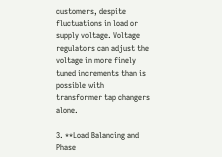customers, despite fluctuations in load or supply voltage. Voltage regulators can adjust the voltage in more finely tuned increments than is possible with transformer tap changers alone.

3. **Load Balancing and Phase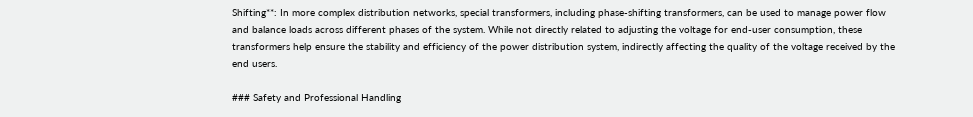Shifting**: In more complex distribution networks, special transformers, including phase-shifting transformers, can be used to manage power flow and balance loads across different phases of the system. While not directly related to adjusting the voltage for end-user consumption, these transformers help ensure the stability and efficiency of the power distribution system, indirectly affecting the quality of the voltage received by the end users.

### Safety and Professional Handling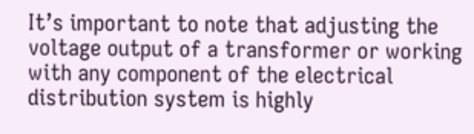It’s important to note that adjusting the voltage output of a transformer or working with any component of the electrical distribution system is highly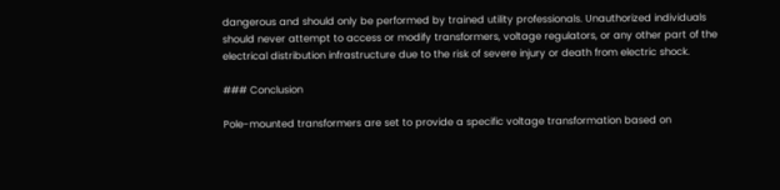dangerous and should only be performed by trained utility professionals. Unauthorized individuals should never attempt to access or modify transformers, voltage regulators, or any other part of the electrical distribution infrastructure due to the risk of severe injury or death from electric shock.

### Conclusion

Pole-mounted transformers are set to provide a specific voltage transformation based on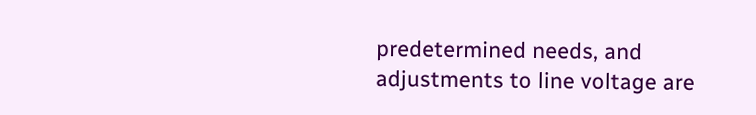predetermined needs, and adjustments to line voltage are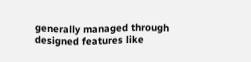generally managed through designed features like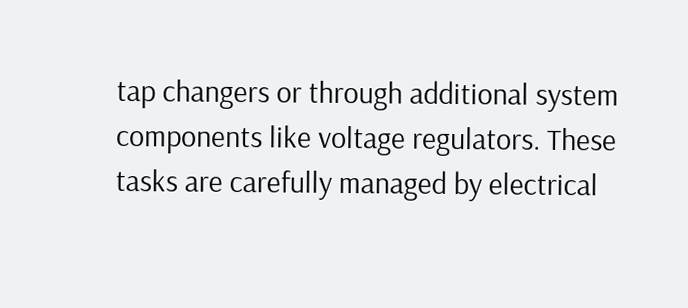tap changers or through additional system components like voltage regulators. These tasks are carefully managed by electrical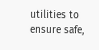utilities to ensure safe,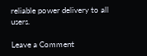reliable power delivery to all users.

Leave a Comment